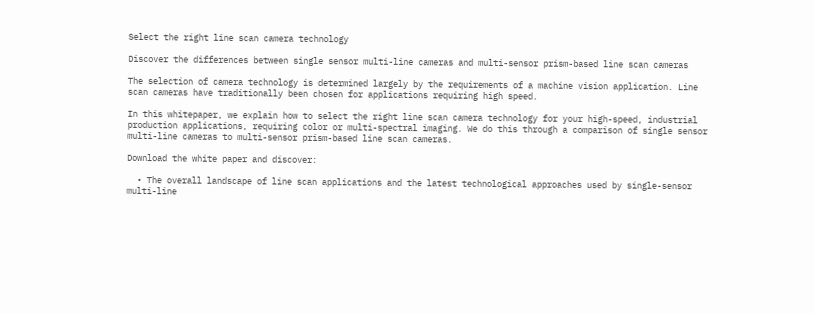Select the right line scan camera technology

Discover the differences between single sensor multi-line cameras and multi-sensor prism-based line scan cameras

The selection of camera technology is determined largely by the requirements of a machine vision application. Line scan cameras have traditionally been chosen for applications requiring high speed.

In this whitepaper, we explain how to select the right line scan camera technology for your high-speed, industrial production applications, requiring color or multi-spectral imaging. We do this through a comparison of single sensor multi-line cameras to multi-sensor prism-based line scan cameras.

Download the white paper and discover:

  • The overall landscape of line scan applications and the latest technological approaches used by single-sensor multi-line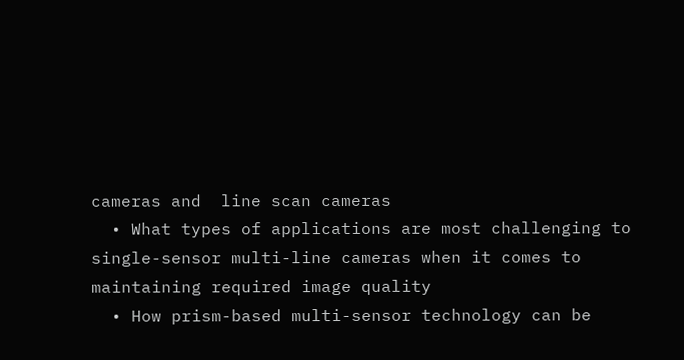cameras and  line scan cameras
  • What types of applications are most challenging to single-sensor multi-line cameras when it comes to maintaining required image quality
  • How prism-based multi-sensor technology can be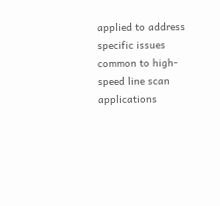applied to address specific issues common to high-speed line scan applications